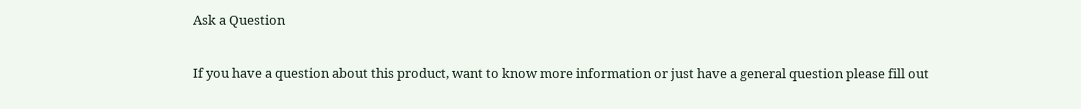Ask a Question

If you have a question about this product, want to know more information or just have a general question please fill out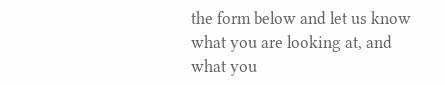the form below and let us know what you are looking at, and what you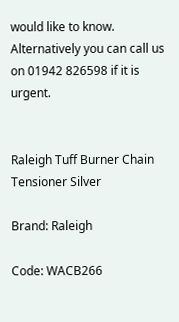would like to know. Alternatively you can call us on 01942 826598 if it is urgent.


Raleigh Tuff Burner Chain Tensioner Silver

Brand: Raleigh

Code: WACB266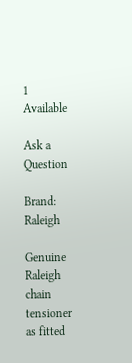1 Available

Ask a Question

Brand: Raleigh

Genuine Raleigh chain tensioner as fitted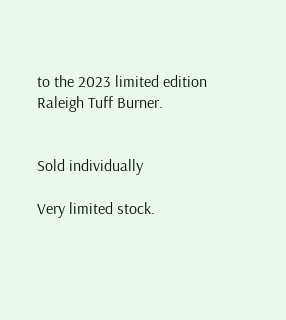to the 2023 limited edition Raleigh Tuff Burner.


Sold individually

Very limited stock.